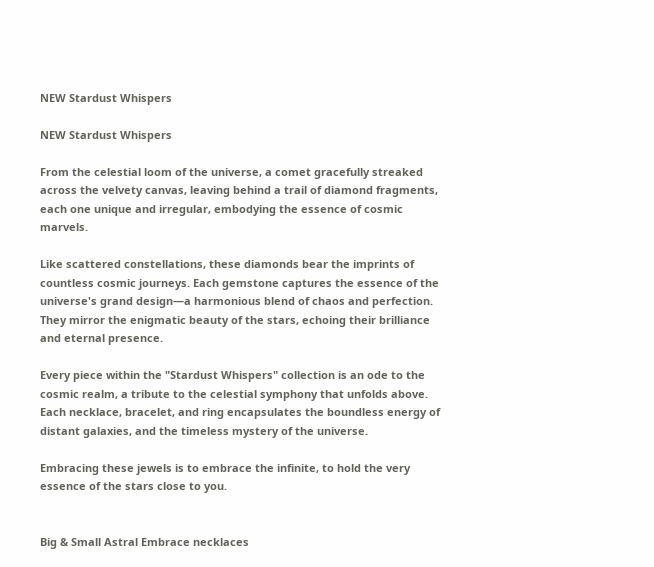NEW Stardust Whispers

NEW Stardust Whispers

From the celestial loom of the universe, a comet gracefully streaked across the velvety canvas, leaving behind a trail of diamond fragments, each one unique and irregular, embodying the essence of cosmic marvels.

Like scattered constellations, these diamonds bear the imprints of countless cosmic journeys. Each gemstone captures the essence of the universe's grand design—a harmonious blend of chaos and perfection. They mirror the enigmatic beauty of the stars, echoing their brilliance and eternal presence.

Every piece within the "Stardust Whispers" collection is an ode to the cosmic realm, a tribute to the celestial symphony that unfolds above. Each necklace, bracelet, and ring encapsulates the boundless energy of distant galaxies, and the timeless mystery of the universe.

Embracing these jewels is to embrace the infinite, to hold the very essence of the stars close to you.


Big & Small Astral Embrace necklaces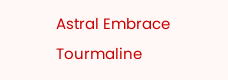Astral Embrace Tourmaline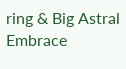ring & Big Astral Embrace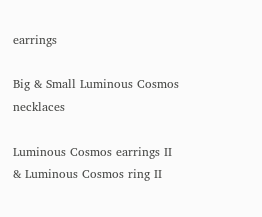earrings

Big & Small Luminous Cosmos necklaces

Luminous Cosmos earrings II & Luminous Cosmos ring II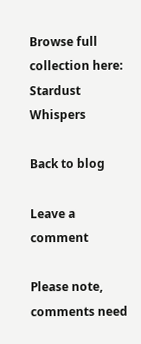Browse full collection here: Stardust Whispers

Back to blog

Leave a comment

Please note, comments need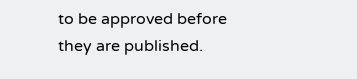to be approved before they are published.